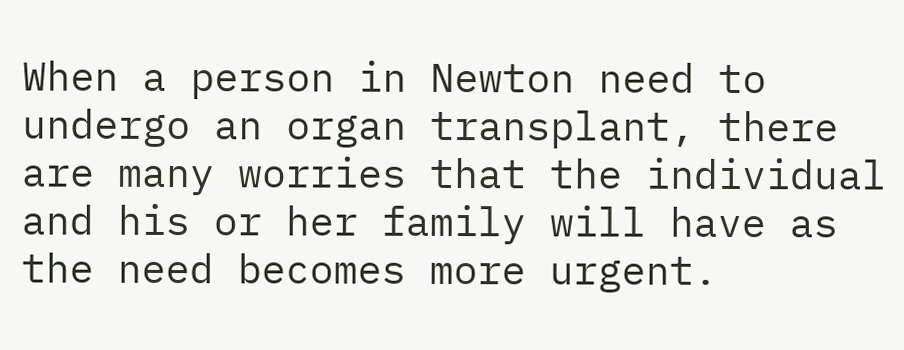When a person in Newton need to undergo an organ transplant, there are many worries that the individual and his or her family will have as the need becomes more urgent.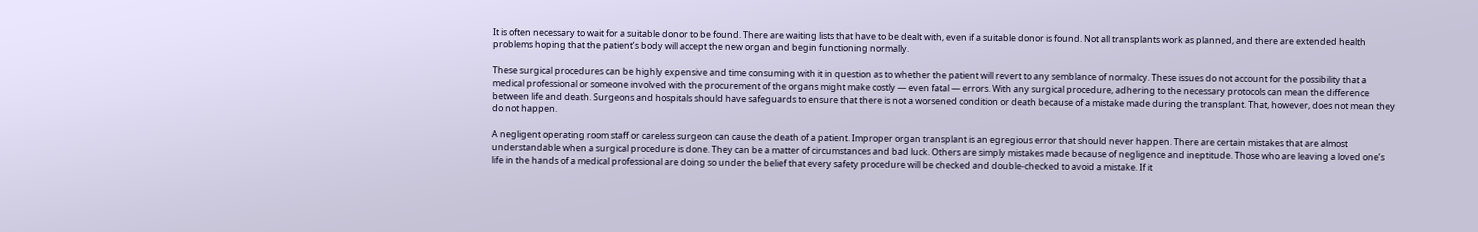It is often necessary to wait for a suitable donor to be found. There are waiting lists that have to be dealt with, even if a suitable donor is found. Not all transplants work as planned, and there are extended health problems hoping that the patient’s body will accept the new organ and begin functioning normally.

These surgical procedures can be highly expensive and time consuming with it in question as to whether the patient will revert to any semblance of normalcy. These issues do not account for the possibility that a medical professional or someone involved with the procurement of the organs might make costly — even fatal — errors. With any surgical procedure, adhering to the necessary protocols can mean the difference between life and death. Surgeons and hospitals should have safeguards to ensure that there is not a worsened condition or death because of a mistake made during the transplant. That, however, does not mean they do not happen.

A negligent operating room staff or careless surgeon can cause the death of a patient. Improper organ transplant is an egregious error that should never happen. There are certain mistakes that are almost understandable when a surgical procedure is done. They can be a matter of circumstances and bad luck. Others are simply mistakes made because of negligence and ineptitude. Those who are leaving a loved one’s life in the hands of a medical professional are doing so under the belief that every safety procedure will be checked and double-checked to avoid a mistake. If it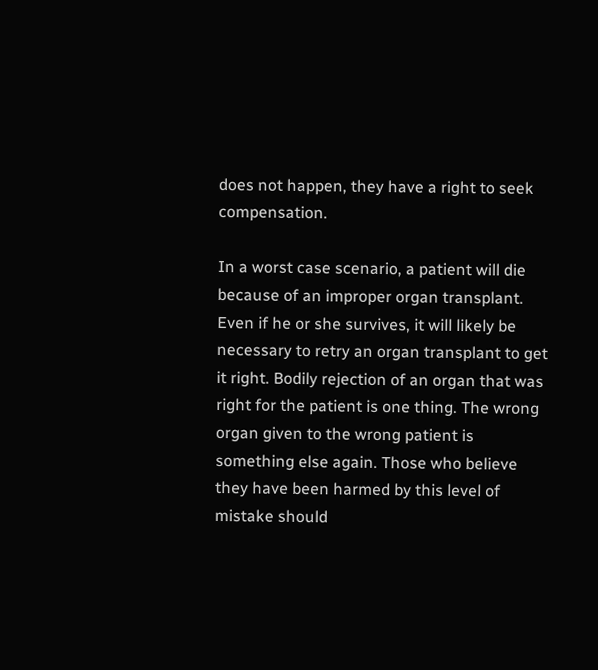does not happen, they have a right to seek compensation.

In a worst case scenario, a patient will die because of an improper organ transplant. Even if he or she survives, it will likely be necessary to retry an organ transplant to get it right. Bodily rejection of an organ that was right for the patient is one thing. The wrong organ given to the wrong patient is something else again. Those who believe they have been harmed by this level of mistake should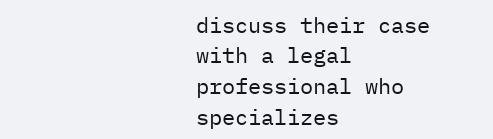discuss their case with a legal professional who specializes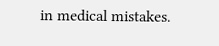in medical mistakes.